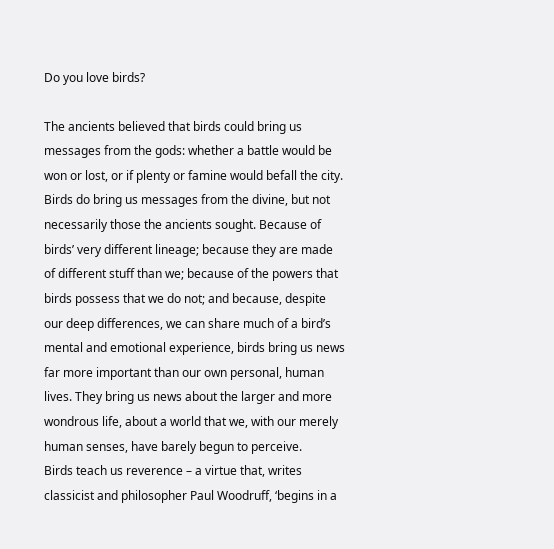Do you love birds?

The ancients believed that birds could bring us messages from the gods: whether a battle would be won or lost, or if plenty or famine would befall the city. Birds do bring us messages from the divine, but not necessarily those the ancients sought. Because of birds’ very different lineage; because they are made of different stuff than we; because of the powers that birds possess that we do not; and because, despite our deep differences, we can share much of a bird’s mental and emotional experience, birds bring us news far more important than our own personal, human lives. They bring us news about the larger and more wondrous life, about a world that we, with our merely human senses, have barely begun to perceive.
Birds teach us reverence – a virtue that, writes classicist and philosopher Paul Woodruff, ‘begins in a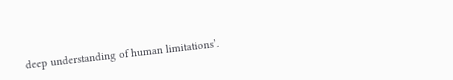deep understanding of human limitations’.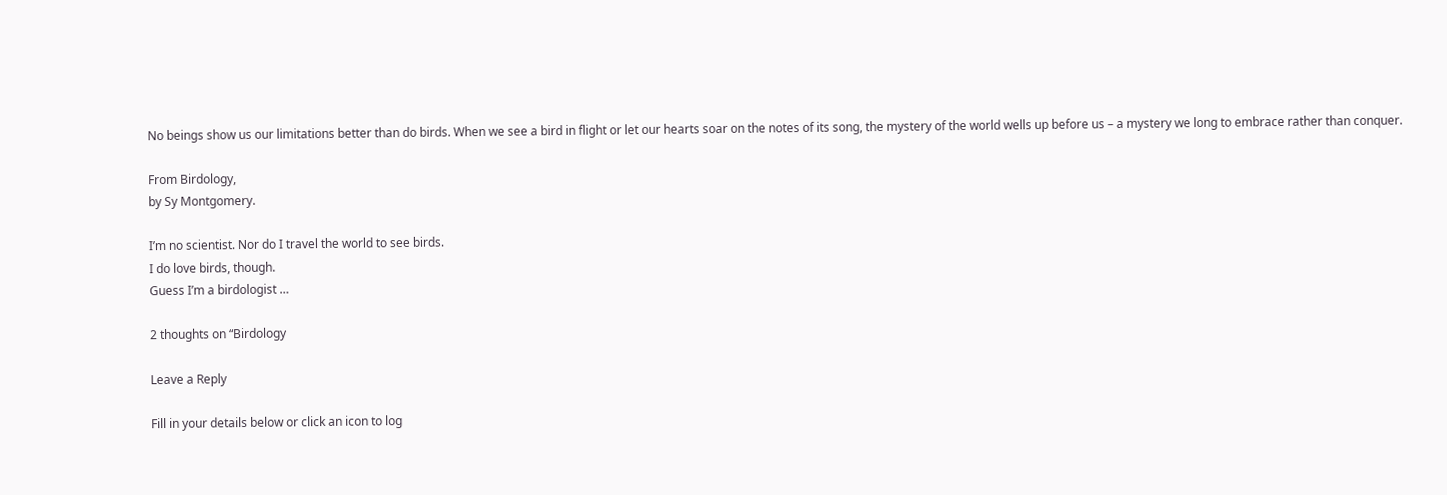No beings show us our limitations better than do birds. When we see a bird in flight or let our hearts soar on the notes of its song, the mystery of the world wells up before us – a mystery we long to embrace rather than conquer.

From Birdology,
by Sy Montgomery.

I’m no scientist. Nor do I travel the world to see birds.
I do love birds, though.
Guess I’m a birdologist …

2 thoughts on “Birdology

Leave a Reply

Fill in your details below or click an icon to log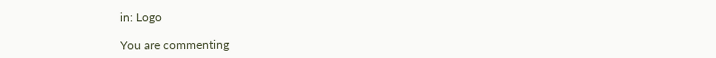in: Logo

You are commenting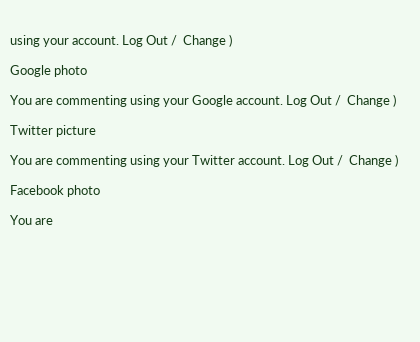using your account. Log Out /  Change )

Google photo

You are commenting using your Google account. Log Out /  Change )

Twitter picture

You are commenting using your Twitter account. Log Out /  Change )

Facebook photo

You are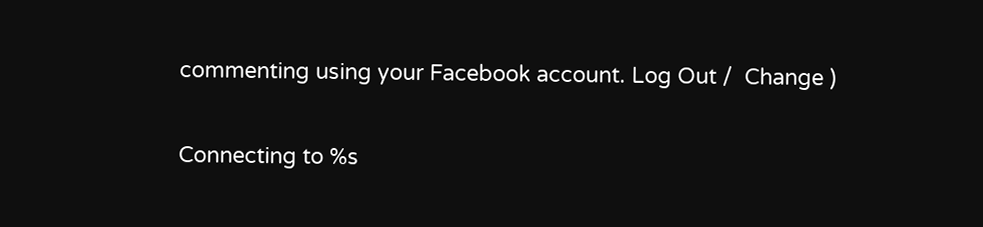commenting using your Facebook account. Log Out /  Change )

Connecting to %s